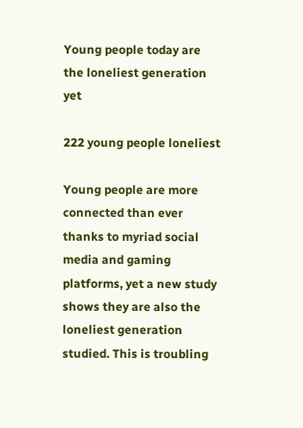Young people today are the loneliest generation yet

222 young people loneliest

Young people are more connected than ever thanks to myriad social media and gaming platforms, yet a new study shows they are also the loneliest generation studied. This is troubling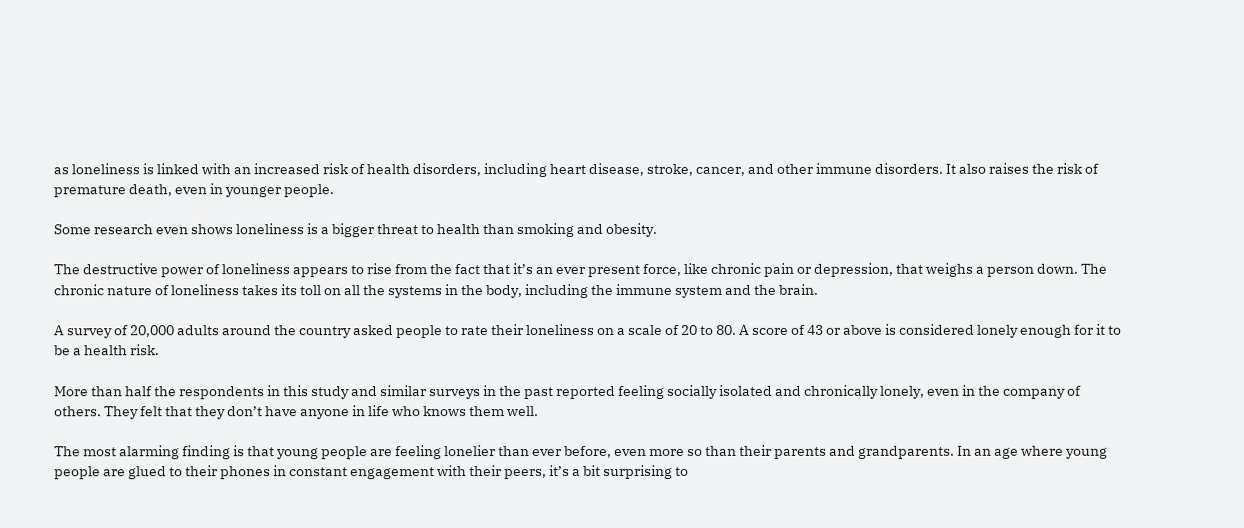as loneliness is linked with an increased risk of health disorders, including heart disease, stroke, cancer, and other immune disorders. It also raises the risk of premature death, even in younger people.

Some research even shows loneliness is a bigger threat to health than smoking and obesity.

The destructive power of loneliness appears to rise from the fact that it’s an ever present force, like chronic pain or depression, that weighs a person down. The chronic nature of loneliness takes its toll on all the systems in the body, including the immune system and the brain.

A survey of 20,000 adults around the country asked people to rate their loneliness on a scale of 20 to 80. A score of 43 or above is considered lonely enough for it to be a health risk.

More than half the respondents in this study and similar surveys in the past reported feeling socially isolated and chronically lonely, even in the company of others. They felt that they don’t have anyone in life who knows them well.

The most alarming finding is that young people are feeling lonelier than ever before, even more so than their parents and grandparents. In an age where young people are glued to their phones in constant engagement with their peers, it’s a bit surprising to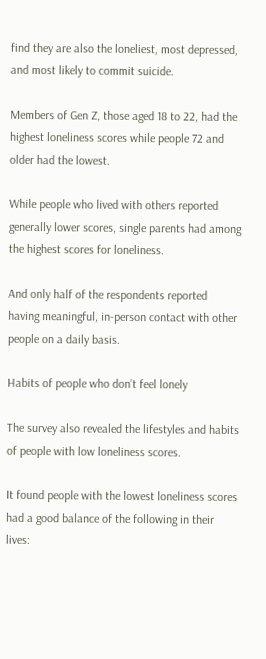find they are also the loneliest, most depressed, and most likely to commit suicide.

Members of Gen Z, those aged 18 to 22, had the highest loneliness scores while people 72 and older had the lowest.

While people who lived with others reported generally lower scores, single parents had among the highest scores for loneliness.

And only half of the respondents reported having meaningful, in-person contact with other people on a daily basis.

Habits of people who don’t feel lonely

The survey also revealed the lifestyles and habits of people with low loneliness scores.

It found people with the lowest loneliness scores had a good balance of the following in their lives: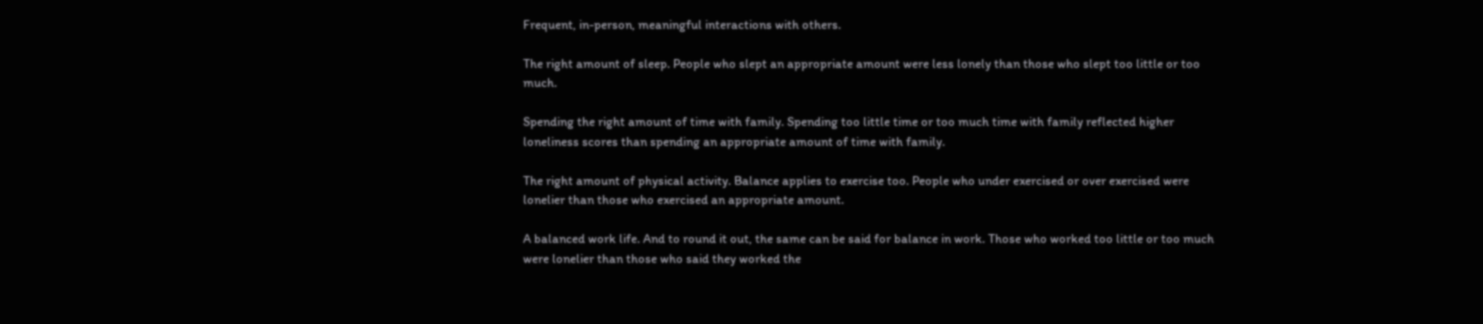Frequent, in-person, meaningful interactions with others.

The right amount of sleep. People who slept an appropriate amount were less lonely than those who slept too little or too much.

Spending the right amount of time with family. Spending too little time or too much time with family reflected higher loneliness scores than spending an appropriate amount of time with family.

The right amount of physical activity. Balance applies to exercise too. People who under exercised or over exercised were lonelier than those who exercised an appropriate amount.

A balanced work life. And to round it out, the same can be said for balance in work. Those who worked too little or too much were lonelier than those who said they worked the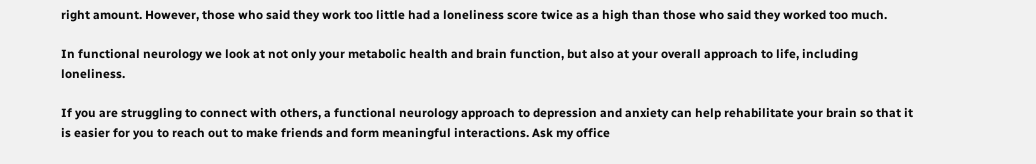right amount. However, those who said they work too little had a loneliness score twice as a high than those who said they worked too much.

In functional neurology we look at not only your metabolic health and brain function, but also at your overall approach to life, including loneliness.

If you are struggling to connect with others, a functional neurology approach to depression and anxiety can help rehabilitate your brain so that it is easier for you to reach out to make friends and form meaningful interactions. Ask my office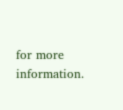for more information.